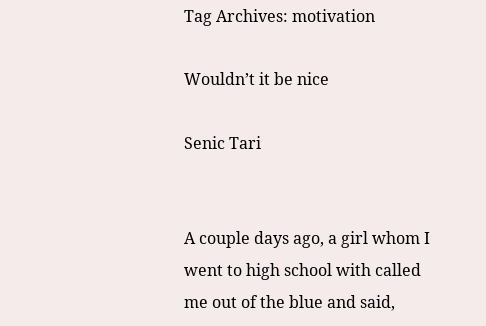Tag Archives: motivation

Wouldn’t it be nice

Senic Tari


A couple days ago, a girl whom I went to high school with called me out of the blue and said,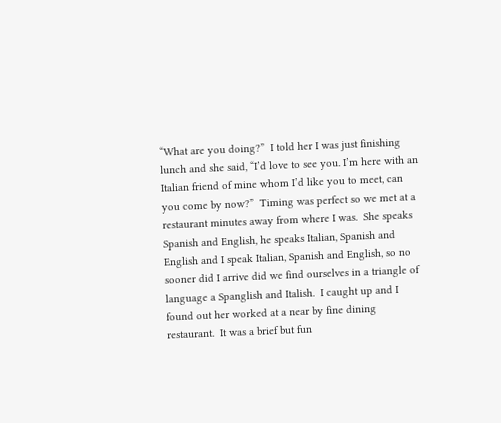“What are you doing?”  I told her I was just finishing lunch and she said, “I’d love to see you. I’m here with an Italian friend of mine whom I’d like you to meet, can you come by now?”  Timing was perfect so we met at a restaurant minutes away from where I was.  She speaks Spanish and English, he speaks Italian, Spanish and English and I speak Italian, Spanish and English, so no sooner did I arrive did we find ourselves in a triangle of language a Spanglish and Italish.  I caught up and I found out her worked at a near by fine dining restaurant.  It was a brief but fun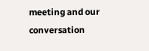meeting and our conversation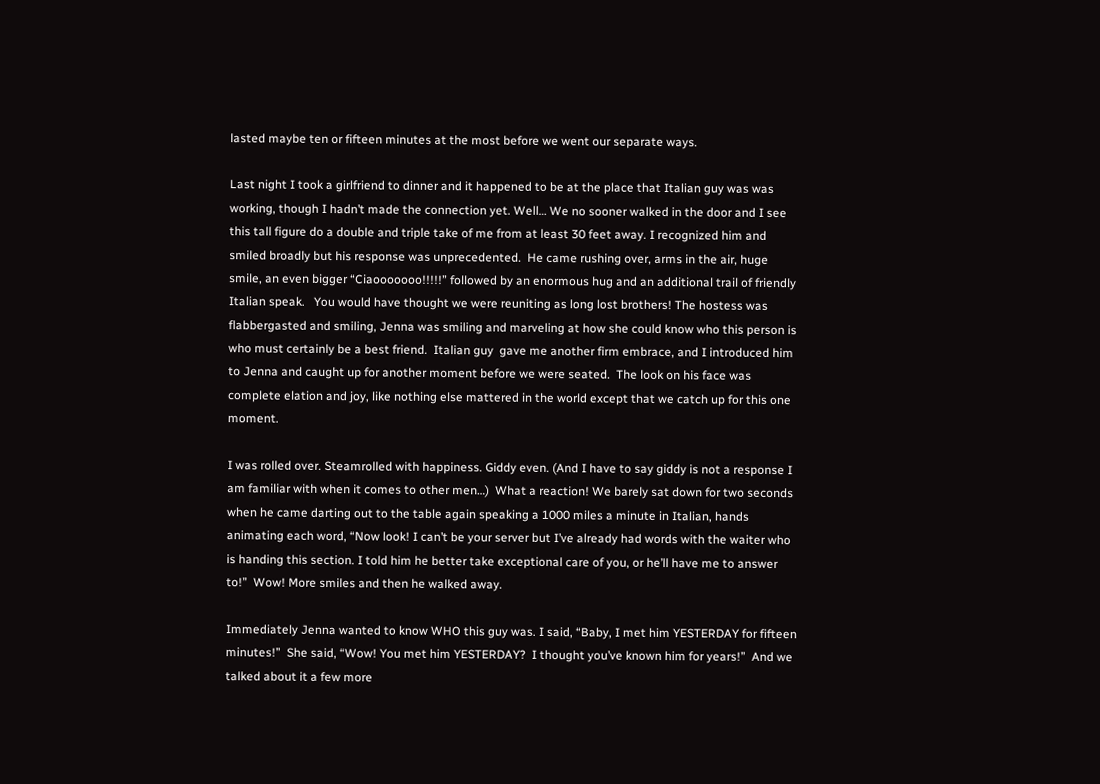lasted maybe ten or fifteen minutes at the most before we went our separate ways.

Last night I took a girlfriend to dinner and it happened to be at the place that Italian guy was was working, though I hadn’t made the connection yet. Well… We no sooner walked in the door and I see this tall figure do a double and triple take of me from at least 30 feet away. I recognized him and smiled broadly but his response was unprecedented.  He came rushing over, arms in the air, huge smile, an even bigger “Ciaooooooo!!!!!” followed by an enormous hug and an additional trail of friendly Italian speak.   You would have thought we were reuniting as long lost brothers! The hostess was flabbergasted and smiling, Jenna was smiling and marveling at how she could know who this person is who must certainly be a best friend.  Italian guy  gave me another firm embrace, and I introduced him to Jenna and caught up for another moment before we were seated.  The look on his face was complete elation and joy, like nothing else mattered in the world except that we catch up for this one moment.

I was rolled over. Steamrolled with happiness. Giddy even. (And I have to say giddy is not a response I am familiar with when it comes to other men…)  What a reaction! We barely sat down for two seconds when he came darting out to the table again speaking a 1000 miles a minute in Italian, hands animating each word, “Now look! I can’t be your server but I’ve already had words with the waiter who is handing this section. I told him he better take exceptional care of you, or he’ll have me to answer to!”  Wow! More smiles and then he walked away.

Immediately Jenna wanted to know WHO this guy was. I said, “Baby, I met him YESTERDAY for fifteen minutes!”  She said, “Wow! You met him YESTERDAY?  I thought you’ve known him for years!”  And we talked about it a few more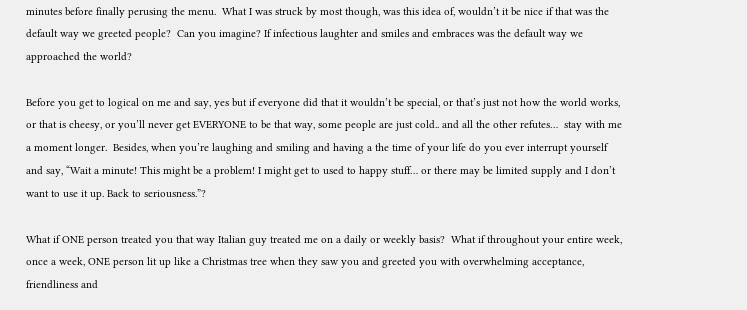minutes before finally perusing the menu.  What I was struck by most though, was this idea of, wouldn’t it be nice if that was the default way we greeted people?  Can you imagine? If infectious laughter and smiles and embraces was the default way we approached the world?

Before you get to logical on me and say, yes but if everyone did that it wouldn’t be special, or that’s just not how the world works, or that is cheesy, or you’ll never get EVERYONE to be that way, some people are just cold.. and all the other refutes…  stay with me a moment longer.  Besides, when you’re laughing and smiling and having a the time of your life do you ever interrupt yourself and say, “Wait a minute! This might be a problem! I might get to used to happy stuff… or there may be limited supply and I don’t want to use it up. Back to seriousness.”?

What if ONE person treated you that way Italian guy treated me on a daily or weekly basis?  What if throughout your entire week, once a week, ONE person lit up like a Christmas tree when they saw you and greeted you with overwhelming acceptance, friendliness and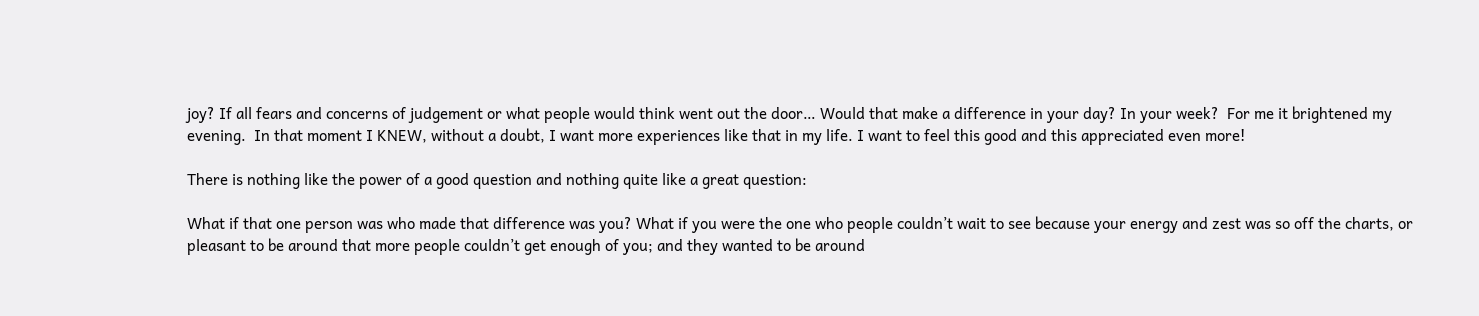joy? If all fears and concerns of judgement or what people would think went out the door… Would that make a difference in your day? In your week?  For me it brightened my evening.  In that moment I KNEW, without a doubt, I want more experiences like that in my life. I want to feel this good and this appreciated even more!

There is nothing like the power of a good question and nothing quite like a great question:

What if that one person was who made that difference was you? What if you were the one who people couldn’t wait to see because your energy and zest was so off the charts, or pleasant to be around that more people couldn’t get enough of you; and they wanted to be around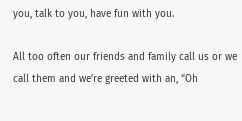you, talk to you, have fun with you.

All too often our friends and family call us or we call them and we’re greeted with an, “Oh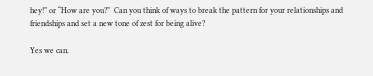hey!” or “How are you?”  Can you think of ways to break the pattern for your relationships and friendships and set a new tone of zest for being alive?

Yes we can.